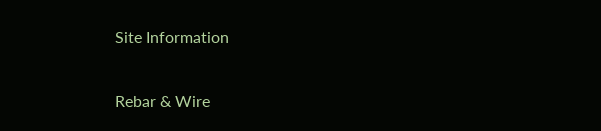Site Information

Rebar & Wire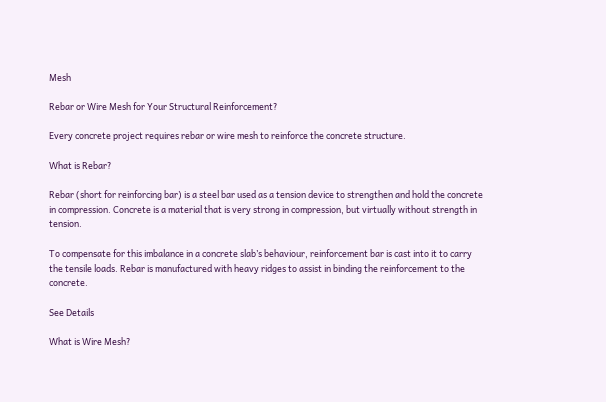Mesh

Rebar or Wire Mesh for Your Structural Reinforcement?

Every concrete project requires rebar or wire mesh to reinforce the concrete structure.

What is Rebar?

Rebar (short for reinforcing bar) is a steel bar used as a tension device to strengthen and hold the concrete in compression. Concrete is a material that is very strong in compression, but virtually without strength in tension.

To compensate for this imbalance in a concrete slab’s behaviour, reinforcement bar is cast into it to carry the tensile loads. Rebar is manufactured with heavy ridges to assist in binding the reinforcement to the concrete.

See Details

What is Wire Mesh?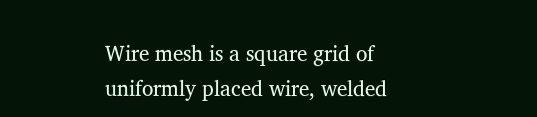Wire mesh is a square grid of uniformly placed wire, welded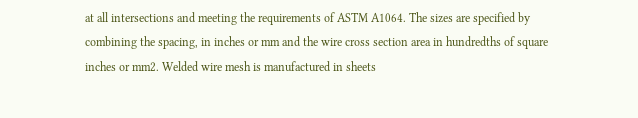at all intersections and meeting the requirements of ASTM A1064. The sizes are specified by combining the spacing, in inches or mm and the wire cross section area in hundredths of square inches or mm2. Welded wire mesh is manufactured in sheets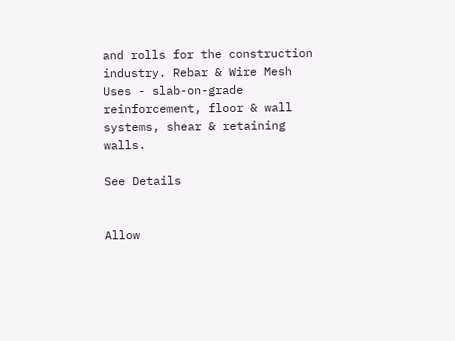and rolls for the construction industry. Rebar & Wire Mesh Uses - slab-on-grade reinforcement, floor & wall systems, shear & retaining walls.

See Details


Allow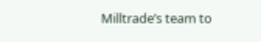Milltrade’s team to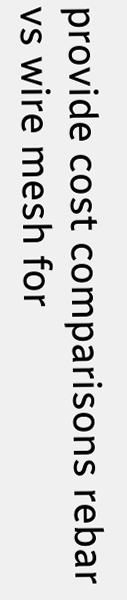provide cost comparisons rebar vs wire mesh for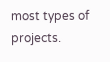most types of projects.